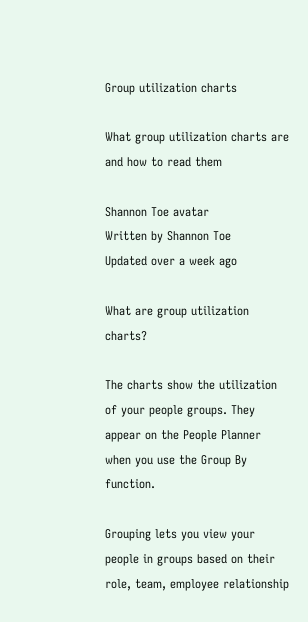Group utilization charts

What group utilization charts are and how to read them

Shannon Toe avatar
Written by Shannon Toe
Updated over a week ago

What are group utilization charts?

The charts show the utilization of your people groups. They appear on the People Planner when you use the Group By function.

Grouping lets you view your people in groups based on their role, team, employee relationship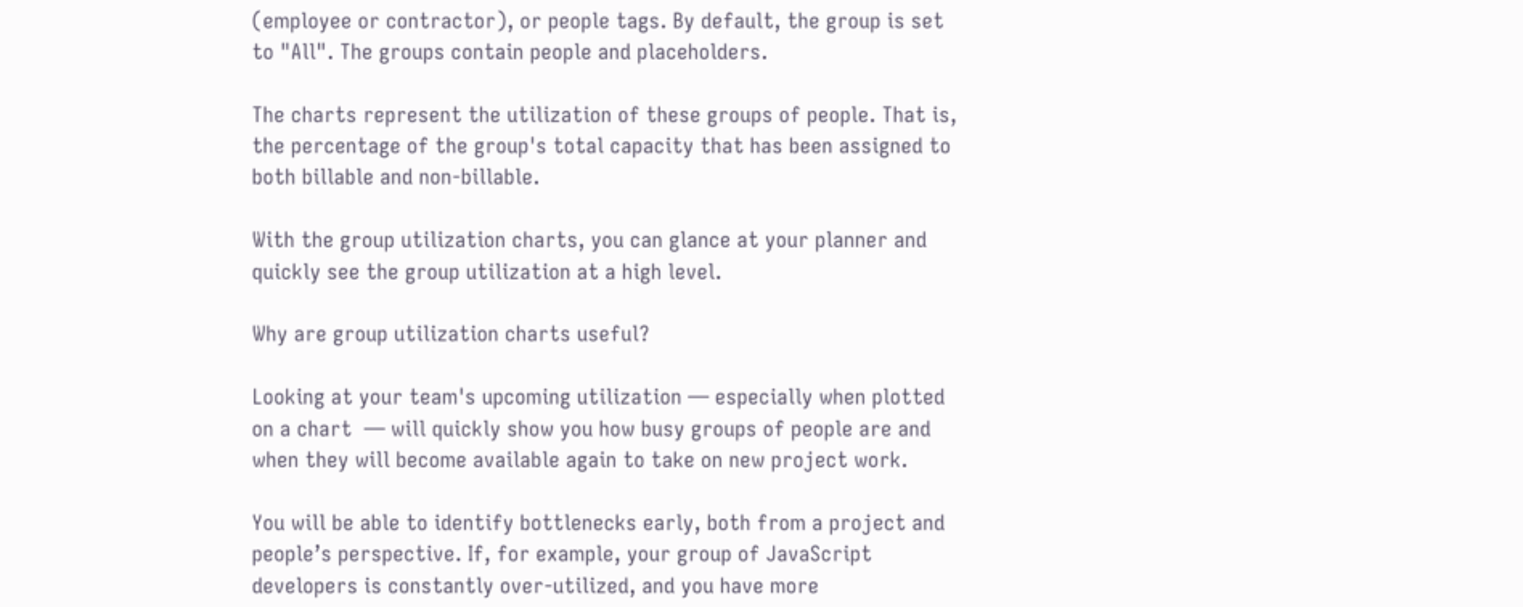(employee or contractor), or people tags. By default, the group is set to "All". The groups contain people and placeholders.

The charts represent the utilization of these groups of people. That is, the percentage of the group's total capacity that has been assigned to both billable and non-billable.

With the group utilization charts, you can glance at your planner and quickly see the group utilization at a high level.

Why are group utilization charts useful?

Looking at your team's upcoming utilization — especially when plotted on a chart  — will quickly show you how busy groups of people are and when they will become available again to take on new project work.

You will be able to identify bottlenecks early, both from a project and people’s perspective. If, for example, your group of JavaScript developers is constantly over-utilized, and you have more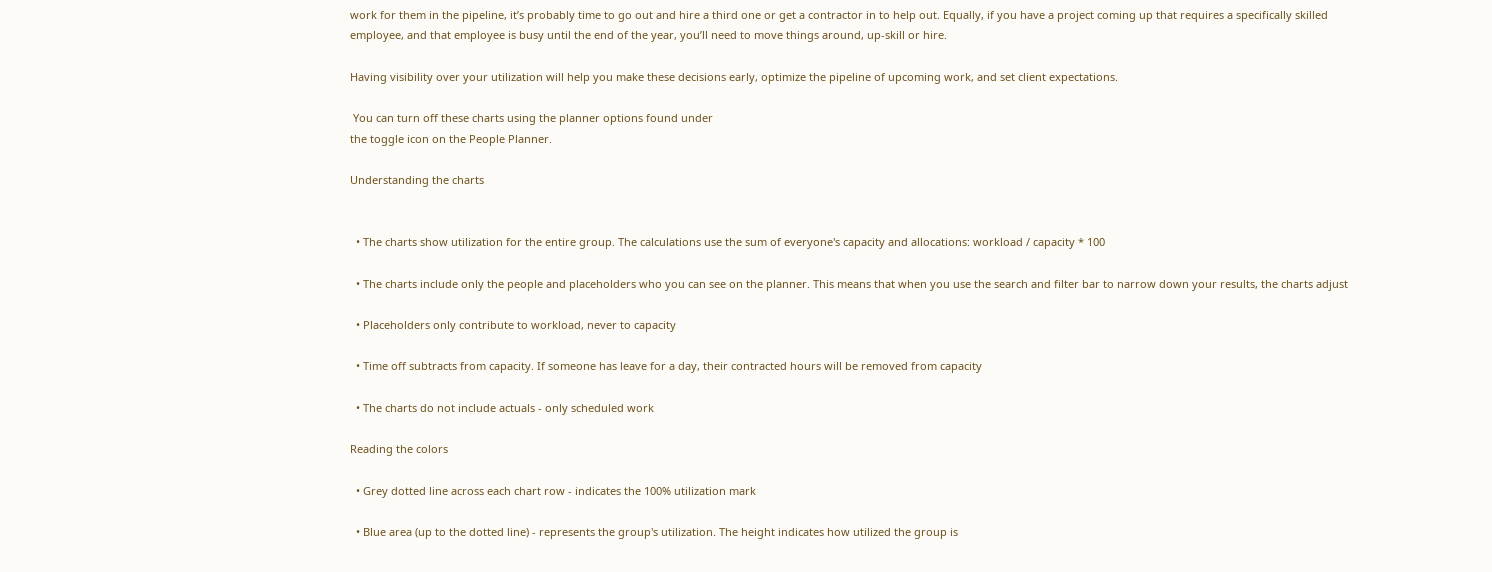work for them in the pipeline, it’s probably time to go out and hire a third one or get a contractor in to help out. Equally, if you have a project coming up that requires a specifically skilled employee, and that employee is busy until the end of the year, you’ll need to move things around, up-skill or hire.

Having visibility over your utilization will help you make these decisions early, optimize the pipeline of upcoming work, and set client expectations.

 You can turn off these charts using the planner options found under
the toggle icon on the People Planner.

Understanding the charts


  • The charts show utilization for the entire group. The calculations use the sum of everyone's capacity and allocations: workload / capacity * 100

  • The charts include only the people and placeholders who you can see on the planner. This means that when you use the search and filter bar to narrow down your results, the charts adjust

  • Placeholders only contribute to workload, never to capacity

  • Time off subtracts from capacity. If someone has leave for a day, their contracted hours will be removed from capacity

  • The charts do not include actuals - only scheduled work

Reading the colors

  • Grey dotted line across each chart row - indicates the 100% utilization mark

  • Blue area (up to the dotted line) - represents the group's utilization. The height indicates how utilized the group is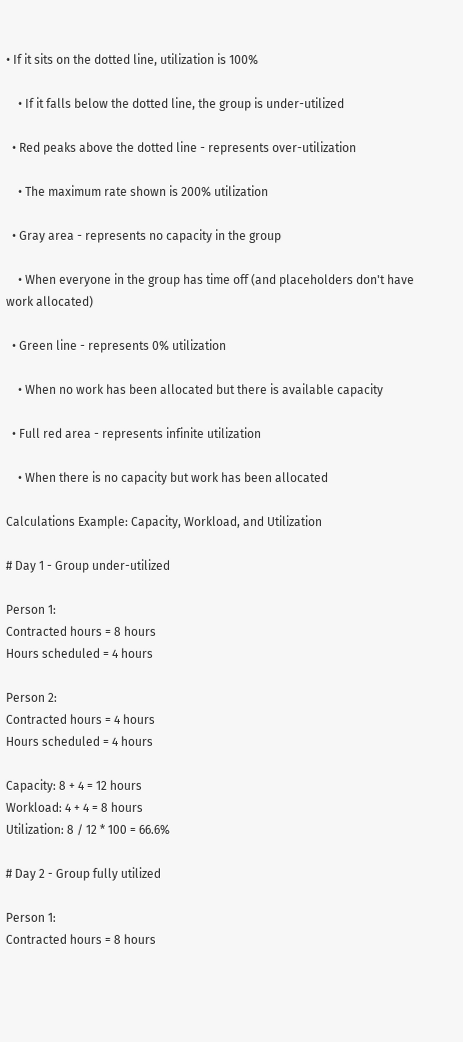• If it sits on the dotted line, utilization is 100%

    • If it falls below the dotted line, the group is under-utilized

  • Red peaks above the dotted line - represents over-utilization

    • The maximum rate shown is 200% utilization

  • Gray area - represents no capacity in the group

    • When everyone in the group has time off (and placeholders don't have work allocated)

  • Green line - represents 0% utilization

    • When no work has been allocated but there is available capacity

  • Full red area - represents infinite utilization

    • When there is no capacity but work has been allocated

Calculations Example: Capacity, Workload, and Utilization

# Day 1 - Group under-utilized

Person 1:
Contracted hours = 8 hours
Hours scheduled = 4 hours

Person 2:
Contracted hours = 4 hours
Hours scheduled = 4 hours

Capacity: 8 + 4 = 12 hours
Workload: 4 + 4 = 8 hours
Utilization: 8 / 12 * 100 = 66.6%

# Day 2 - Group fully utilized

Person 1:
Contracted hours = 8 hours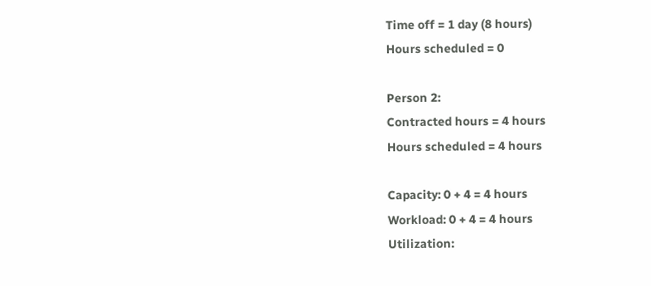Time off = 1 day (8 hours)
Hours scheduled = 0

Person 2:
Contracted hours = 4 hours
Hours scheduled = 4 hours

Capacity: 0 + 4 = 4 hours
Workload: 0 + 4 = 4 hours
Utilization: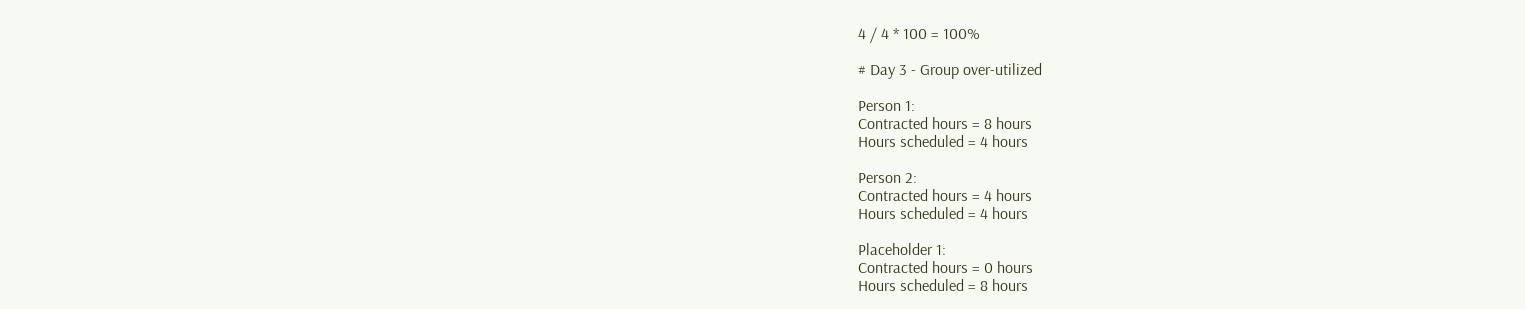4 / 4 * 100 = 100%

# Day 3 - Group over-utilized

Person 1:
Contracted hours = 8 hours
Hours scheduled = 4 hours

Person 2:
Contracted hours = 4 hours
Hours scheduled = 4 hours

Placeholder 1:
Contracted hours = 0 hours
Hours scheduled = 8 hours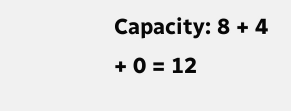Capacity: 8 + 4 + 0 = 12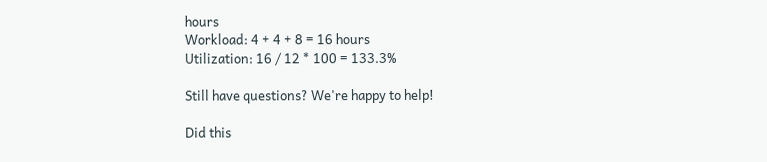hours
Workload: 4 + 4 + 8 = 16 hours
Utilization: 16 / 12 * 100 = 133.3%

Still have questions? We're happy to help!

Did this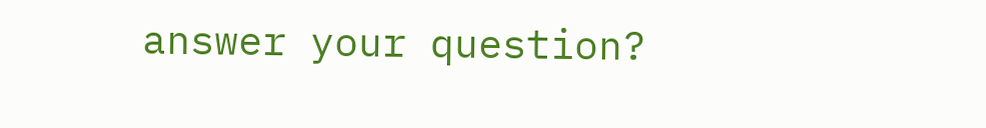answer your question?